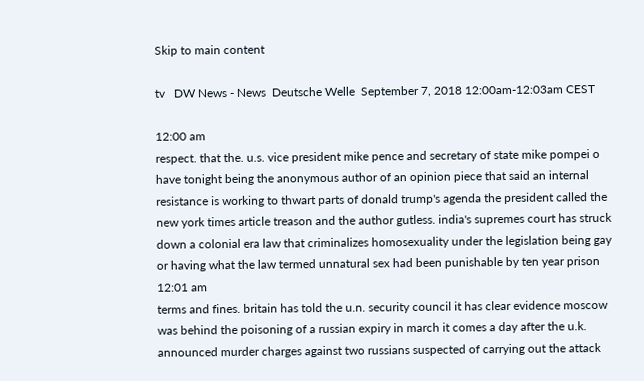Skip to main content

tv   DW News - News  Deutsche Welle  September 7, 2018 12:00am-12:03am CEST

12:00 am
respect. that the. u.s. vice president mike pence and secretary of state mike pompei o have tonight being the anonymous author of an opinion piece that said an internal resistance is working to thwart parts of donald trump's agenda the president called the new york times article treason and the author gutless. india's supremes court has struck down a colonial era law that criminalizes homosexuality under the legislation being gay or having what the law termed unnatural sex had been punishable by ten year prison
12:01 am
terms and fines. britain has told the u.n. security council it has clear evidence moscow was behind the poisoning of a russian expiry in march it comes a day after the u.k. announced murder charges against two russians suspected of carrying out the attack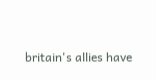britain's allies have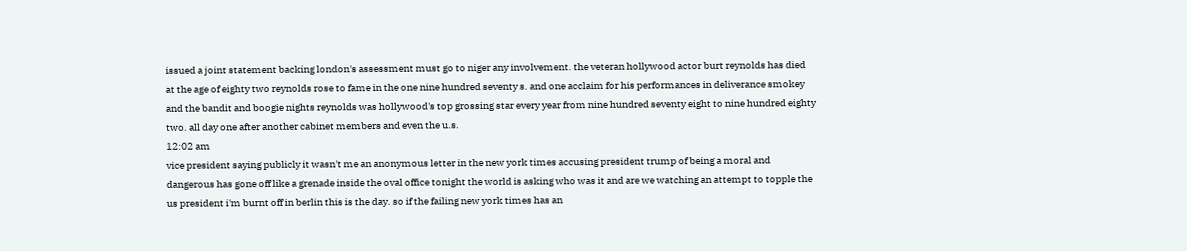issued a joint statement backing london's assessment must go to niger any involvement. the veteran hollywood actor burt reynolds has died at the age of eighty two reynolds rose to fame in the one nine hundred seventy s. and one acclaim for his performances in deliverance smokey and the bandit and boogie nights reynolds was hollywood's top grossing star every year from nine hundred seventy eight to nine hundred eighty two. all day one after another cabinet members and even the u.s.
12:02 am
vice president saying publicly it wasn't me an anonymous letter in the new york times accusing president trump of being a moral and dangerous has gone off like a grenade inside the oval office tonight the world is asking who was it and are we watching an attempt to topple the us president i'm burnt off in berlin this is the day. so if the failing new york times has an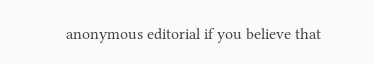anonymous editorial if you believe that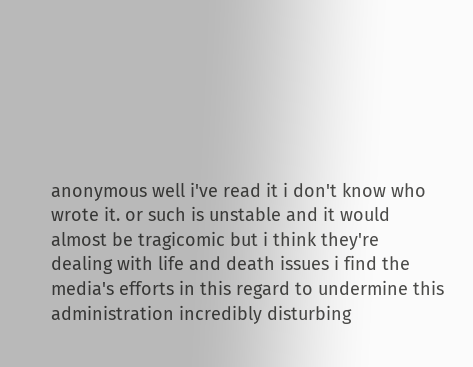anonymous well i've read it i don't know who wrote it. or such is unstable and it would almost be tragicomic but i think they're dealing with life and death issues i find the media's efforts in this regard to undermine this administration incredibly disturbing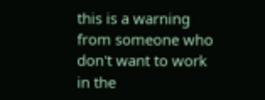this is a warning from someone who don't want to work in the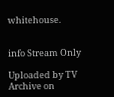whitehouse.


info Stream Only

Uploaded by TV Archive on